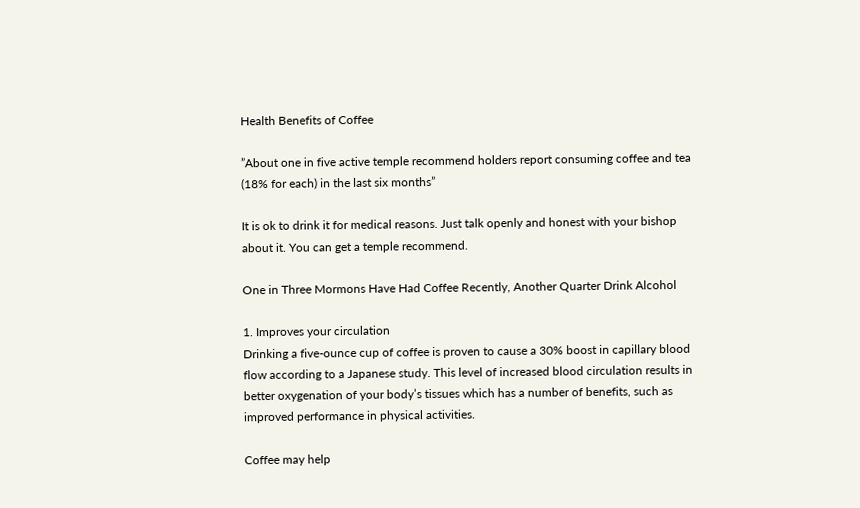Health Benefits of Coffee

”About one in five active temple recommend holders report consuming coffee and tea (18% for each) in the last six months”

It is ok to drink it for medical reasons. Just talk openly and honest with your bishop about it. You can get a temple recommend.

One in Three Mormons Have Had Coffee Recently, Another Quarter Drink Alcohol

1. Improves your circulation
Drinking a five-ounce cup of coffee is proven to cause a 30% boost in capillary blood flow according to a Japanese study. This level of increased blood circulation results in better oxygenation of your body’s tissues which has a number of benefits, such as improved performance in physical activities.

Coffee may help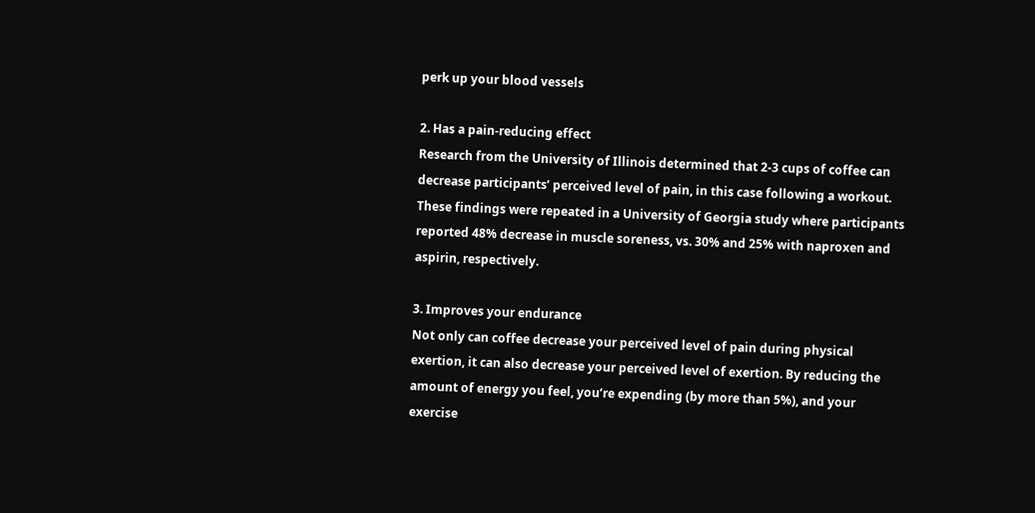perk up your blood vessels

2. Has a pain-reducing effect
Research from the University of Illinois determined that 2-3 cups of coffee can decrease participants’ perceived level of pain, in this case following a workout. These findings were repeated in a University of Georgia study where participants reported 48% decrease in muscle soreness, vs. 30% and 25% with naproxen and aspirin, respectively.

3. Improves your endurance
Not only can coffee decrease your perceived level of pain during physical exertion, it can also decrease your perceived level of exertion. By reducing the amount of energy you feel, you’re expending (by more than 5%), and your exercise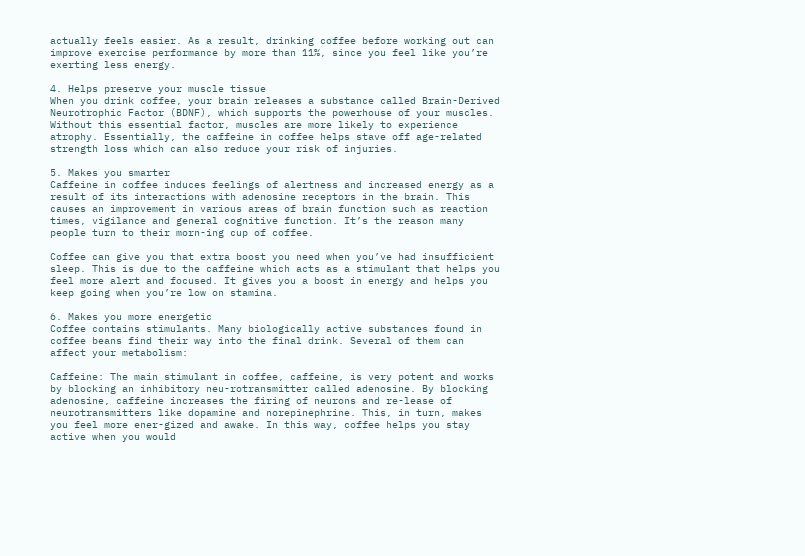actually feels easier. As a result, drinking coffee before working out can improve exercise performance by more than 11%, since you feel like you’re exerting less energy.

4. Helps preserve your muscle tissue
When you drink coffee, your brain releases a substance called Brain-Derived Neurotrophic Factor (BDNF), which supports the powerhouse of your muscles. Without this essential factor, muscles are more likely to experience atrophy. Essentially, the caffeine in coffee helps stave off age-related strength loss which can also reduce your risk of injuries.

5. Makes you smarter
Caffeine in coffee induces feelings of alertness and increased energy as a result of its interactions with adenosine receptors in the brain. This causes an improvement in various areas of brain function such as reaction times, vigilance and general cognitive function. It’s the reason many people turn to their morn-ing cup of coffee.

Coffee can give you that extra boost you need when you’ve had insufficient sleep. This is due to the caffeine which acts as a stimulant that helps you feel more alert and focused. It gives you a boost in energy and helps you keep going when you’re low on stamina.

6. Makes you more energetic
Coffee contains stimulants. Many biologically active substances found in coffee beans find their way into the final drink. Several of them can affect your metabolism:

Caffeine: The main stimulant in coffee, caffeine, is very potent and works by blocking an inhibitory neu-rotransmitter called adenosine. By blocking adenosine, caffeine increases the firing of neurons and re-lease of neurotransmitters like dopamine and norepinephrine. This, in turn, makes you feel more ener-gized and awake. In this way, coffee helps you stay active when you would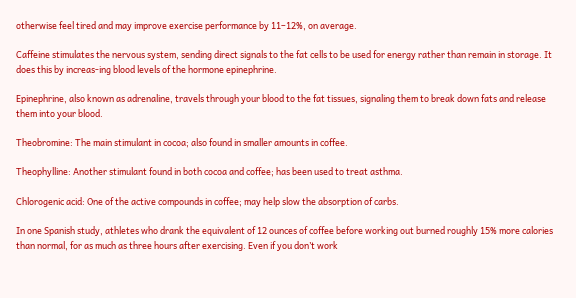otherwise feel tired and may improve exercise performance by 11–12%, on average.

Caffeine stimulates the nervous system, sending direct signals to the fat cells to be used for energy rather than remain in storage. It does this by increas-ing blood levels of the hormone epinephrine.

Epinephrine, also known as adrenaline, travels through your blood to the fat tissues, signaling them to break down fats and release them into your blood.

Theobromine: The main stimulant in cocoa; also found in smaller amounts in coffee.

Theophylline: Another stimulant found in both cocoa and coffee; has been used to treat asthma.

Chlorogenic acid: One of the active compounds in coffee; may help slow the absorption of carbs.

In one Spanish study, athletes who drank the equivalent of 12 ounces of coffee before working out burned roughly 15% more calories than normal, for as much as three hours after exercising. Even if you don’t work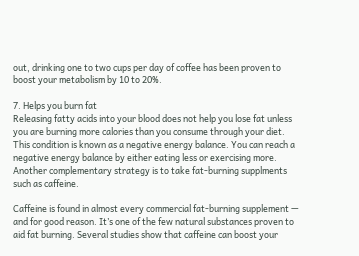out, drinking one to two cups per day of coffee has been proven to boost your metabolism by 10 to 20%.

7. Helps you burn fat
Releasing fatty acids into your blood does not help you lose fat unless you are burning more calories than you consume through your diet. This condition is known as a negative energy balance. You can reach a negative energy balance by either eating less or exercising more. Another complementary strategy is to take fat-burning supplments such as caffeine.

Caffeine is found in almost every commercial fat-burning supplement — and for good reason. It’s one of the few natural substances proven to aid fat burning. Several studies show that caffeine can boost your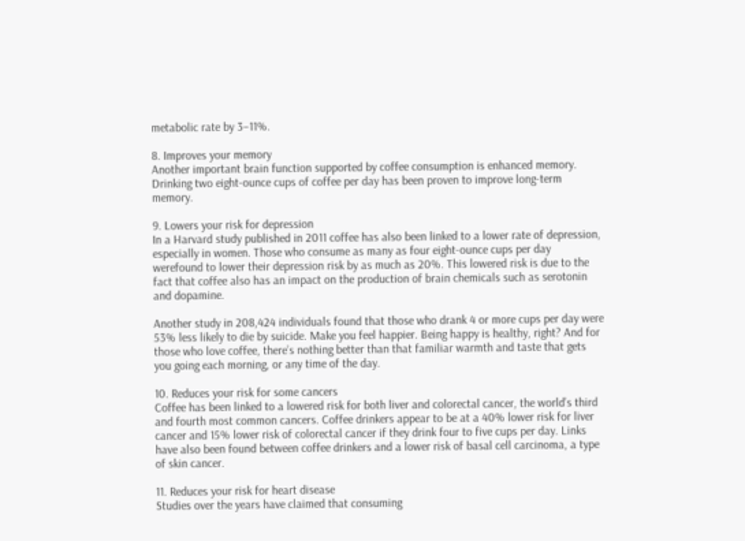metabolic rate by 3–11%.

8. Improves your memory
Another important brain function supported by coffee consumption is enhanced memory. Drinking two eight-ounce cups of coffee per day has been proven to improve long-term memory.

9. Lowers your risk for depression
In a Harvard study published in 2011 coffee has also been linked to a lower rate of depression, especially in women. Those who consume as many as four eight-ounce cups per day werefound to lower their depression risk by as much as 20%. This lowered risk is due to the fact that coffee also has an impact on the production of brain chemicals such as serotonin and dopamine.

Another study in 208,424 individuals found that those who drank 4 or more cups per day were 53% less likely to die by suicide. Make you feel happier. Being happy is healthy, right? And for those who love coffee, there’s nothing better than that familiar warmth and taste that gets you going each morning, or any time of the day.

10. Reduces your risk for some cancers
Coffee has been linked to a lowered risk for both liver and colorectal cancer, the world’s third and fourth most common cancers. Coffee drinkers appear to be at a 40% lower risk for liver cancer and 15% lower risk of colorectal cancer if they drink four to five cups per day. Links have also been found between coffee drinkers and a lower risk of basal cell carcinoma, a type of skin cancer.

11. Reduces your risk for heart disease
Studies over the years have claimed that consuming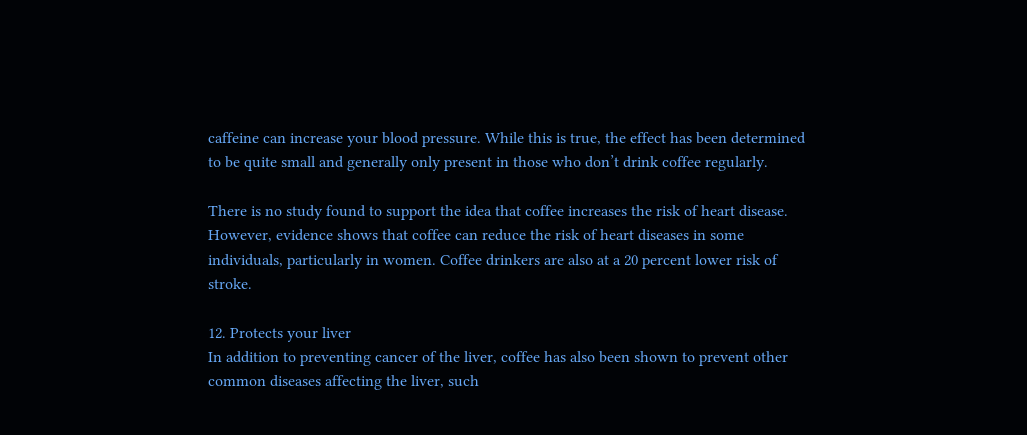caffeine can increase your blood pressure. While this is true, the effect has been determined to be quite small and generally only present in those who don’t drink coffee regularly.

There is no study found to support the idea that coffee increases the risk of heart disease. However, evidence shows that coffee can reduce the risk of heart diseases in some individuals, particularly in women. Coffee drinkers are also at a 20 percent lower risk of stroke.

12. Protects your liver
In addition to preventing cancer of the liver, coffee has also been shown to prevent other common diseases affecting the liver, such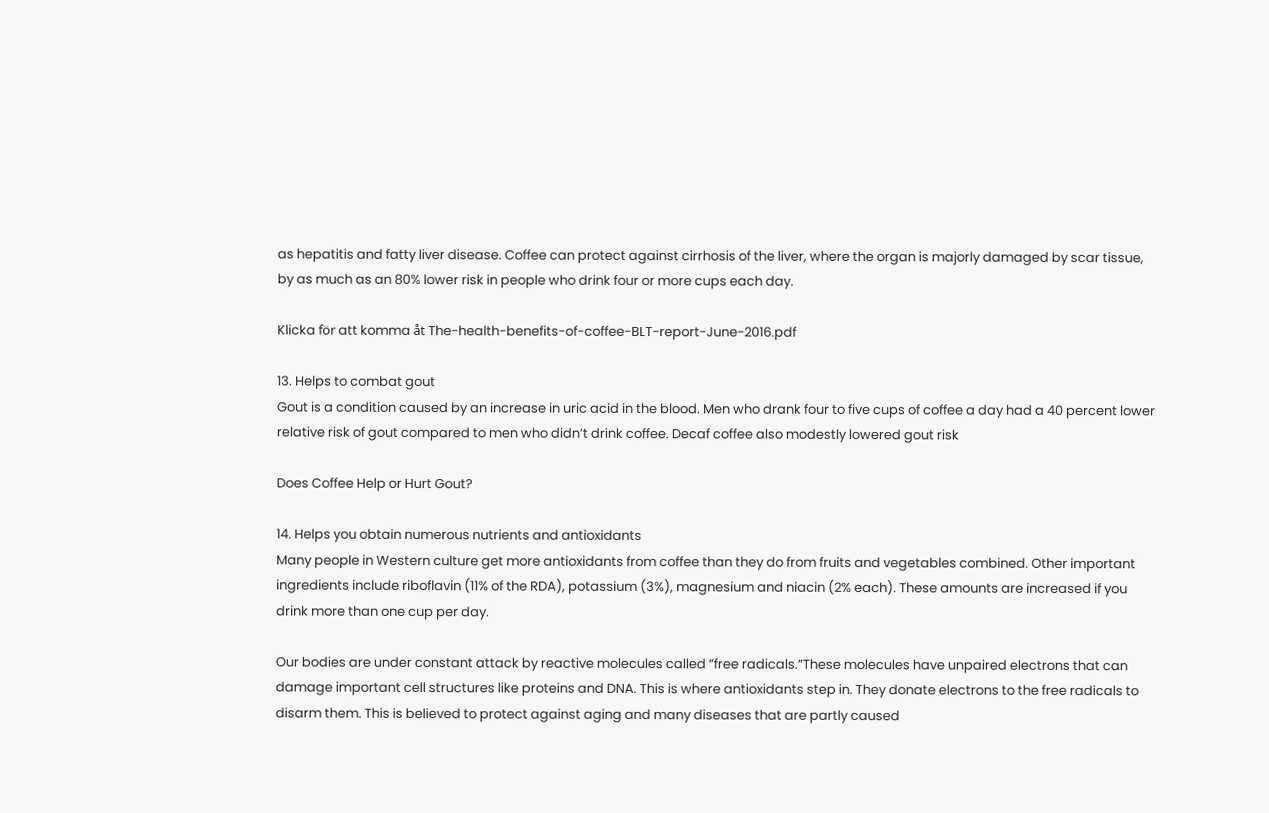as hepatitis and fatty liver disease. Coffee can protect against cirrhosis of the liver, where the organ is majorly damaged by scar tissue, by as much as an 80% lower risk in people who drink four or more cups each day.

Klicka för att komma åt The-health-benefits-of-coffee-BLT-report-June-2016.pdf

13. Helps to combat gout
Gout is a condition caused by an increase in uric acid in the blood. Men who drank four to five cups of coffee a day had a 40 percent lower relative risk of gout compared to men who didn’t drink coffee. Decaf coffee also modestly lowered gout risk

Does Coffee Help or Hurt Gout?

14. Helps you obtain numerous nutrients and antioxidants
Many people in Western culture get more antioxidants from coffee than they do from fruits and vegetables combined. Other important ingredients include riboflavin (11% of the RDA), potassium (3%), magnesium and niacin (2% each). These amounts are increased if you drink more than one cup per day.

Our bodies are under constant attack by reactive molecules called ”free radicals.”These molecules have unpaired electrons that can damage important cell structures like proteins and DNA. This is where antioxidants step in. They donate electrons to the free radicals to disarm them. This is believed to protect against aging and many diseases that are partly caused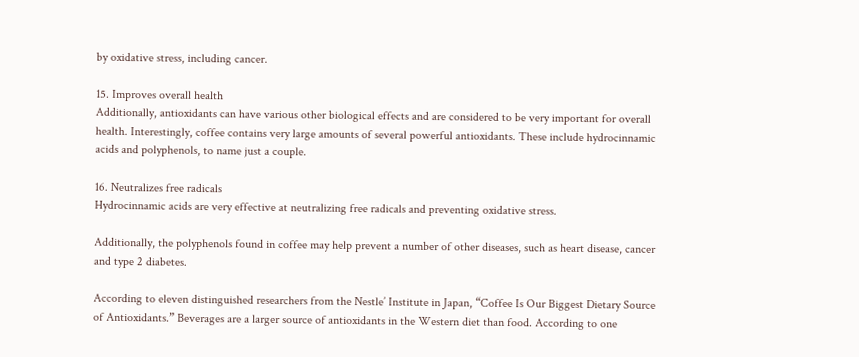by oxidative stress, including cancer.

15. Improves overall health
Additionally, antioxidants can have various other biological effects and are considered to be very important for overall health. Interestingly, coffee contains very large amounts of several powerful antioxidants. These include hydrocinnamic acids and polyphenols, to name just a couple.

16. Neutralizes free radicals
Hydrocinnamic acids are very effective at neutralizing free radicals and preventing oxidative stress.

Additionally, the polyphenols found in coffee may help prevent a number of other diseases, such as heart disease, cancer and type 2 diabetes.

According to eleven distinguished researchers from the Nestle’ Institute in Japan, “Coffee Is Our Biggest Dietary Source of Antioxidants.” Beverages are a larger source of antioxidants in the Western diet than food. According to one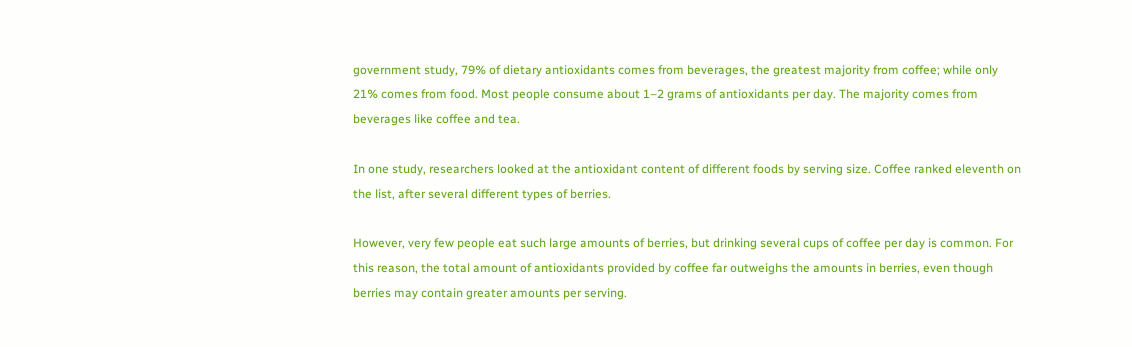government study, 79% of dietary antioxidants comes from beverages, the greatest majority from coffee; while only 21% comes from food. Most people consume about 1–2 grams of antioxidants per day. The majority comes from beverages like coffee and tea.

In one study, researchers looked at the antioxidant content of different foods by serving size. Coffee ranked eleventh on the list, after several different types of berries.

However, very few people eat such large amounts of berries, but drinking several cups of coffee per day is common. For this reason, the total amount of antioxidants provided by coffee far outweighs the amounts in berries, even though berries may contain greater amounts per serving.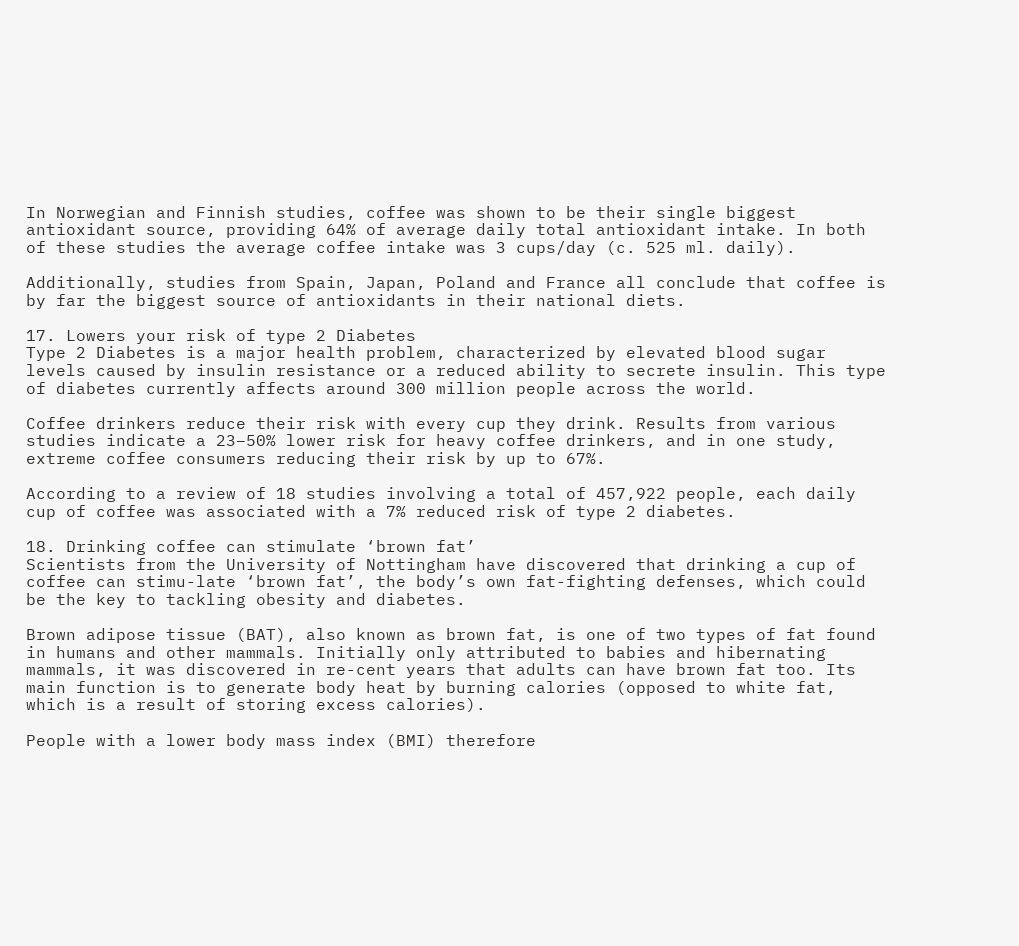In Norwegian and Finnish studies, coffee was shown to be their single biggest antioxidant source, providing 64% of average daily total antioxidant intake. In both of these studies the average coffee intake was 3 cups/day (c. 525 ml. daily).

Additionally, studies from Spain, Japan, Poland and France all conclude that coffee is by far the biggest source of antioxidants in their national diets.

17. Lowers your risk of type 2 Diabetes
Type 2 Diabetes is a major health problem, characterized by elevated blood sugar levels caused by insulin resistance or a reduced ability to secrete insulin. This type of diabetes currently affects around 300 million people across the world.

Coffee drinkers reduce their risk with every cup they drink. Results from various studies indicate a 23–50% lower risk for heavy coffee drinkers, and in one study, extreme coffee consumers reducing their risk by up to 67%.

According to a review of 18 studies involving a total of 457,922 people, each daily cup of coffee was associated with a 7% reduced risk of type 2 diabetes.

18. Drinking coffee can stimulate ‘brown fat’
Scientists from the University of Nottingham have discovered that drinking a cup of coffee can stimu-late ‘brown fat’, the body’s own fat-fighting defenses, which could be the key to tackling obesity and diabetes.

Brown adipose tissue (BAT), also known as brown fat, is one of two types of fat found in humans and other mammals. Initially only attributed to babies and hibernating mammals, it was discovered in re-cent years that adults can have brown fat too. Its main function is to generate body heat by burning calories (opposed to white fat, which is a result of storing excess calories).

People with a lower body mass index (BMI) therefore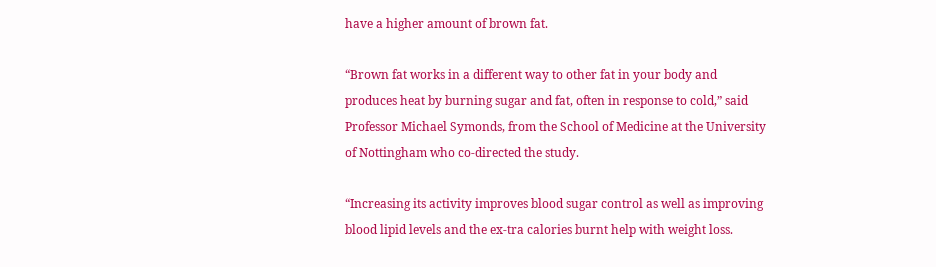have a higher amount of brown fat.

“Brown fat works in a different way to other fat in your body and produces heat by burning sugar and fat, often in response to cold,” said Professor Michael Symonds, from the School of Medicine at the University of Nottingham who co-directed the study.

“Increasing its activity improves blood sugar control as well as improving blood lipid levels and the ex-tra calories burnt help with weight loss.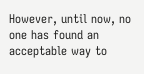However, until now, no one has found an acceptable way to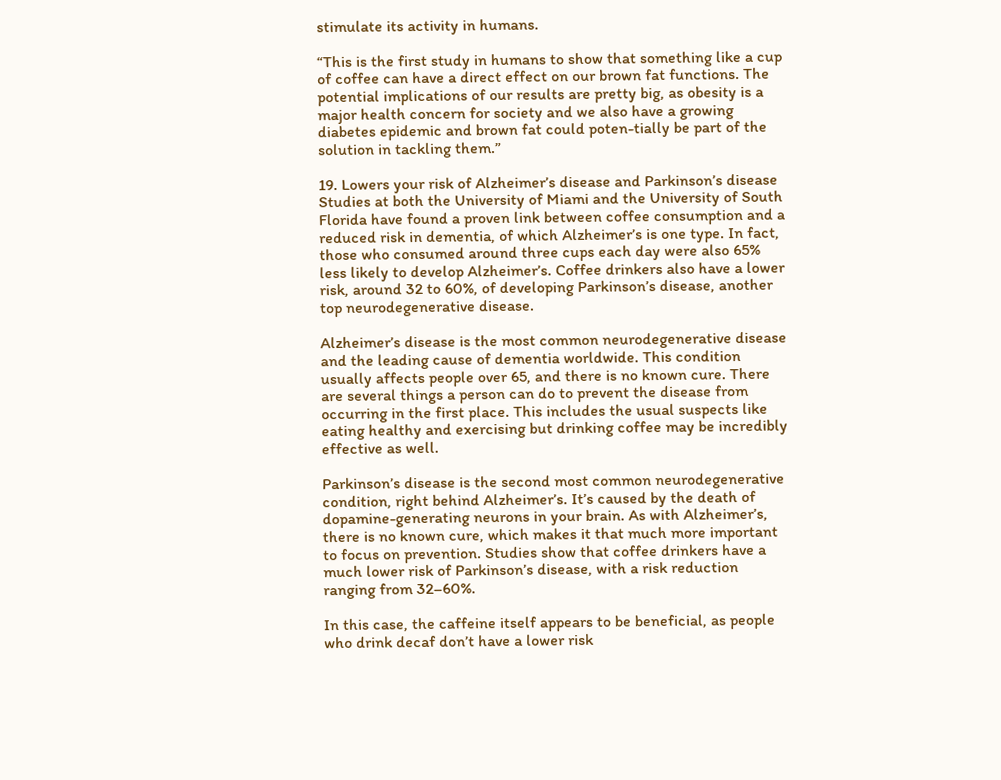stimulate its activity in humans.

“This is the first study in humans to show that something like a cup of coffee can have a direct effect on our brown fat functions. The potential implications of our results are pretty big, as obesity is a major health concern for society and we also have a growing diabetes epidemic and brown fat could poten-tially be part of the solution in tackling them.”

19. Lowers your risk of Alzheimer’s disease and Parkinson’s disease
Studies at both the University of Miami and the University of South Florida have found a proven link between coffee consumption and a reduced risk in dementia, of which Alzheimer’s is one type. In fact, those who consumed around three cups each day were also 65% less likely to develop Alzheimer’s. Coffee drinkers also have a lower risk, around 32 to 60%, of developing Parkinson’s disease, another top neurodegenerative disease.

Alzheimer’s disease is the most common neurodegenerative disease and the leading cause of dementia worldwide. This condition usually affects people over 65, and there is no known cure. There are several things a person can do to prevent the disease from occurring in the first place. This includes the usual suspects like eating healthy and exercising but drinking coffee may be incredibly effective as well.

Parkinson’s disease is the second most common neurodegenerative condition, right behind Alzheimer’s. It’s caused by the death of dopamine-generating neurons in your brain. As with Alzheimer’s, there is no known cure, which makes it that much more important to focus on prevention. Studies show that coffee drinkers have a much lower risk of Parkinson’s disease, with a risk reduction ranging from 32–60%.

In this case, the caffeine itself appears to be beneficial, as people who drink decaf don’t have a lower risk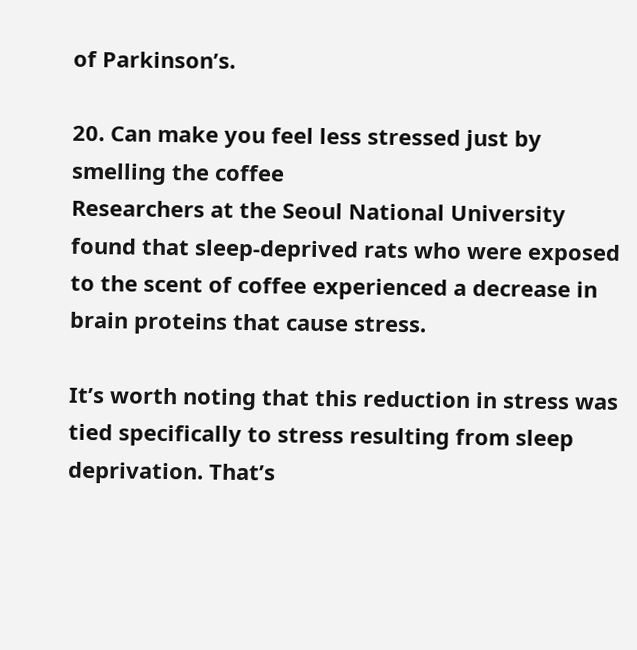of Parkinson’s.

20. Can make you feel less stressed just by smelling the coffee
Researchers at the Seoul National University found that sleep-deprived rats who were exposed to the scent of coffee experienced a decrease in brain proteins that cause stress.

It’s worth noting that this reduction in stress was tied specifically to stress resulting from sleep deprivation. That’s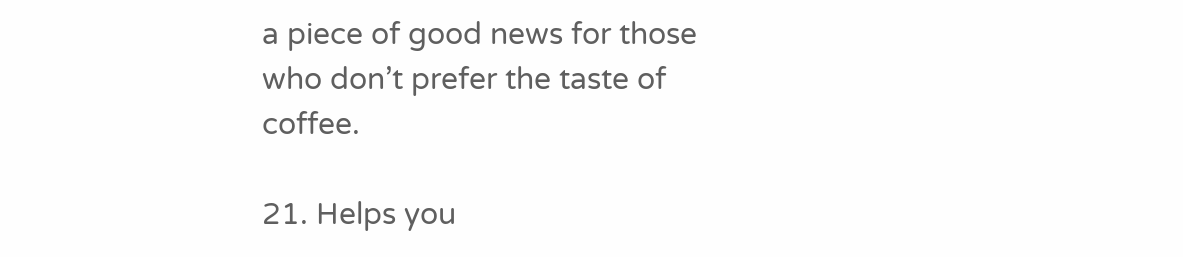a piece of good news for those who don’t prefer the taste of coffee.

21. Helps you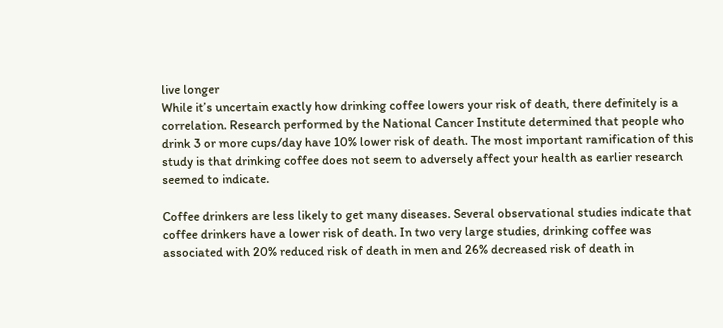live longer
While it’s uncertain exactly how drinking coffee lowers your risk of death, there definitely is a correlation. Research performed by the National Cancer Institute determined that people who drink 3 or more cups/day have 10% lower risk of death. The most important ramification of this study is that drinking coffee does not seem to adversely affect your health as earlier research seemed to indicate.

Coffee drinkers are less likely to get many diseases. Several observational studies indicate that coffee drinkers have a lower risk of death. In two very large studies, drinking coffee was associated with 20% reduced risk of death in men and 26% decreased risk of death in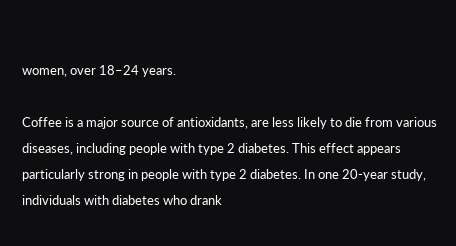women, over 18–24 years.

Coffee is a major source of antioxidants, are less likely to die from various diseases, including people with type 2 diabetes. This effect appears particularly strong in people with type 2 diabetes. In one 20-year study, individuals with diabetes who drank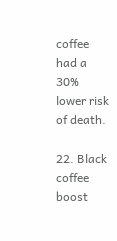coffee had a 30% lower risk of death.

22. Black coffee boost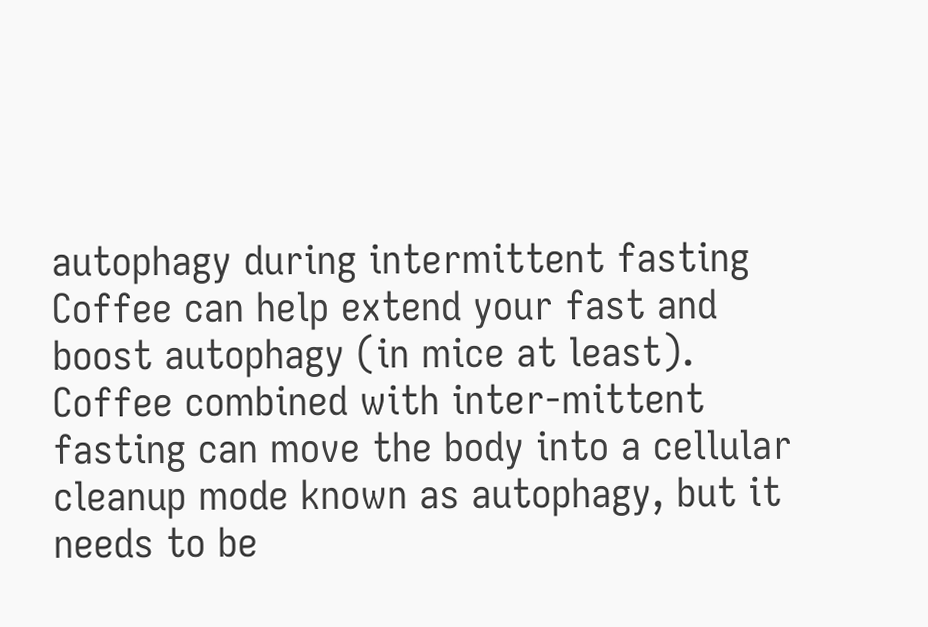autophagy during intermittent fasting
Coffee can help extend your fast and boost autophagy (in mice at least). Coffee combined with inter-mittent fasting can move the body into a cellular cleanup mode known as autophagy, but it needs to be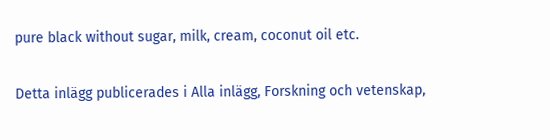pure black without sugar, milk, cream, coconut oil etc.

Detta inlägg publicerades i Alla inlägg, Forskning och vetenskap,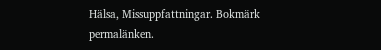Hälsa, Missuppfattningar. Bokmärk permalänken.